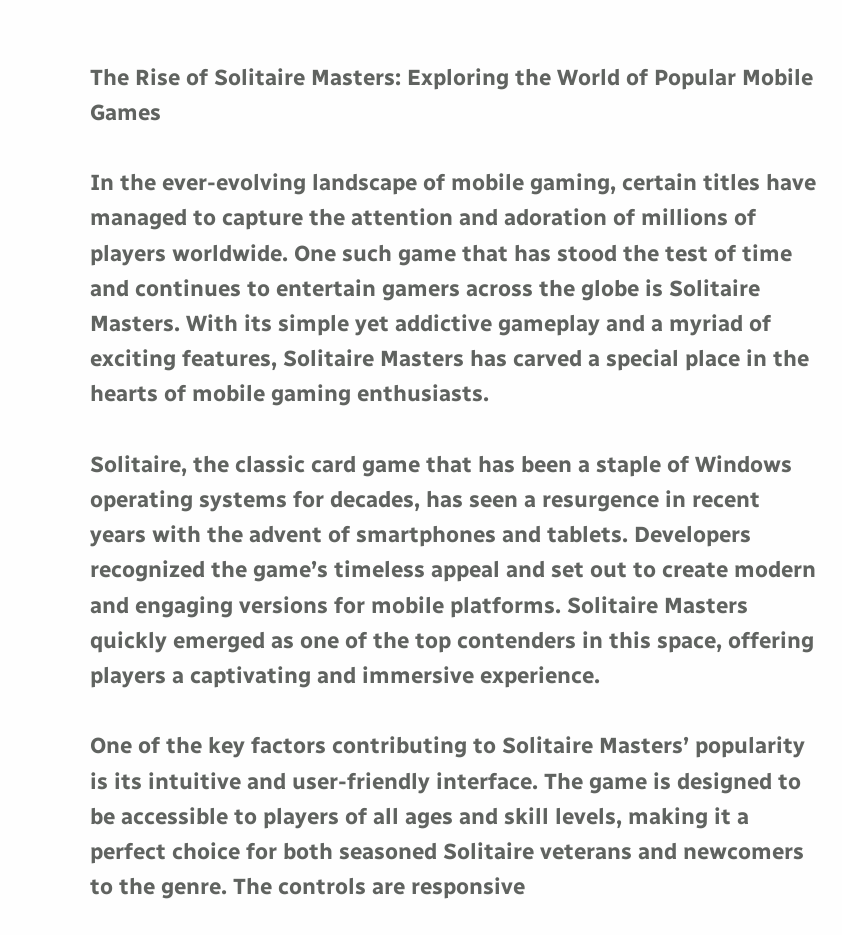The Rise of Solitaire Masters: Exploring the World of Popular Mobile Games

In the ever-evolving landscape of mobile gaming, certain titles have managed to capture the attention and adoration of millions of players worldwide. One such game that has stood the test of time and continues to entertain gamers across the globe is Solitaire Masters. With its simple yet addictive gameplay and a myriad of exciting features, Solitaire Masters has carved a special place in the hearts of mobile gaming enthusiasts.

Solitaire, the classic card game that has been a staple of Windows operating systems for decades, has seen a resurgence in recent years with the advent of smartphones and tablets. Developers recognized the game’s timeless appeal and set out to create modern and engaging versions for mobile platforms. Solitaire Masters quickly emerged as one of the top contenders in this space, offering players a captivating and immersive experience.

One of the key factors contributing to Solitaire Masters’ popularity is its intuitive and user-friendly interface. The game is designed to be accessible to players of all ages and skill levels, making it a perfect choice for both seasoned Solitaire veterans and newcomers to the genre. The controls are responsive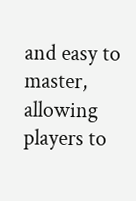and easy to master, allowing players to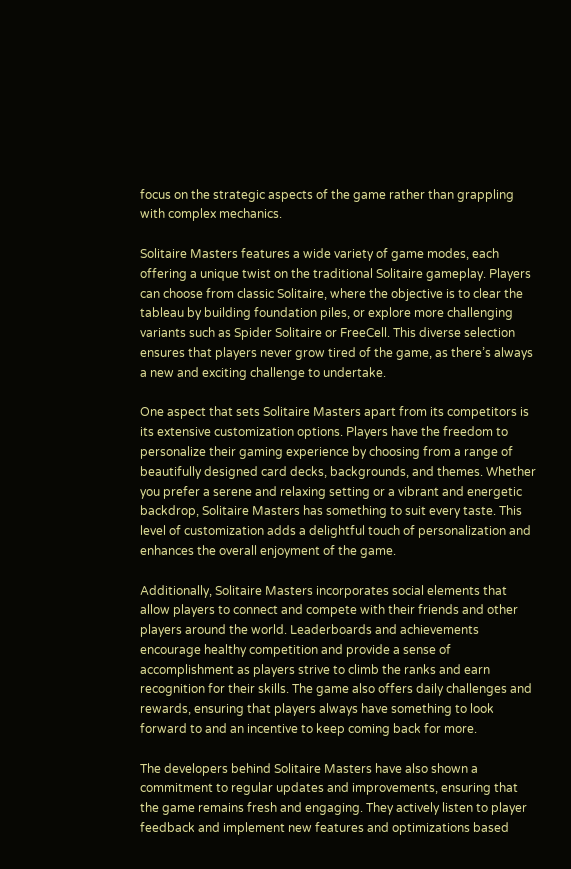focus on the strategic aspects of the game rather than grappling with complex mechanics.

Solitaire Masters features a wide variety of game modes, each offering a unique twist on the traditional Solitaire gameplay. Players can choose from classic Solitaire, where the objective is to clear the tableau by building foundation piles, or explore more challenging variants such as Spider Solitaire or FreeCell. This diverse selection ensures that players never grow tired of the game, as there’s always a new and exciting challenge to undertake.

One aspect that sets Solitaire Masters apart from its competitors is its extensive customization options. Players have the freedom to personalize their gaming experience by choosing from a range of beautifully designed card decks, backgrounds, and themes. Whether you prefer a serene and relaxing setting or a vibrant and energetic backdrop, Solitaire Masters has something to suit every taste. This level of customization adds a delightful touch of personalization and enhances the overall enjoyment of the game.

Additionally, Solitaire Masters incorporates social elements that allow players to connect and compete with their friends and other players around the world. Leaderboards and achievements encourage healthy competition and provide a sense of accomplishment as players strive to climb the ranks and earn recognition for their skills. The game also offers daily challenges and rewards, ensuring that players always have something to look forward to and an incentive to keep coming back for more.

The developers behind Solitaire Masters have also shown a commitment to regular updates and improvements, ensuring that the game remains fresh and engaging. They actively listen to player feedback and implement new features and optimizations based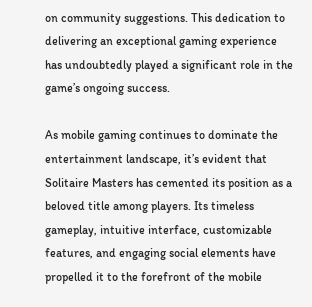on community suggestions. This dedication to delivering an exceptional gaming experience has undoubtedly played a significant role in the game’s ongoing success.

As mobile gaming continues to dominate the entertainment landscape, it’s evident that Solitaire Masters has cemented its position as a beloved title among players. Its timeless gameplay, intuitive interface, customizable features, and engaging social elements have propelled it to the forefront of the mobile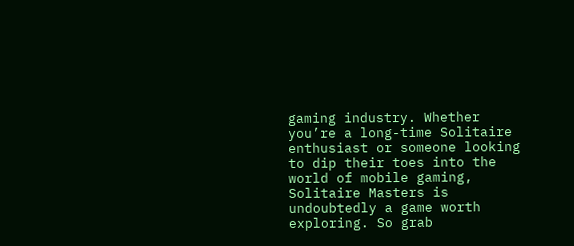gaming industry. Whether you’re a long-time Solitaire enthusiast or someone looking to dip their toes into the world of mobile gaming, Solitaire Masters is undoubtedly a game worth exploring. So grab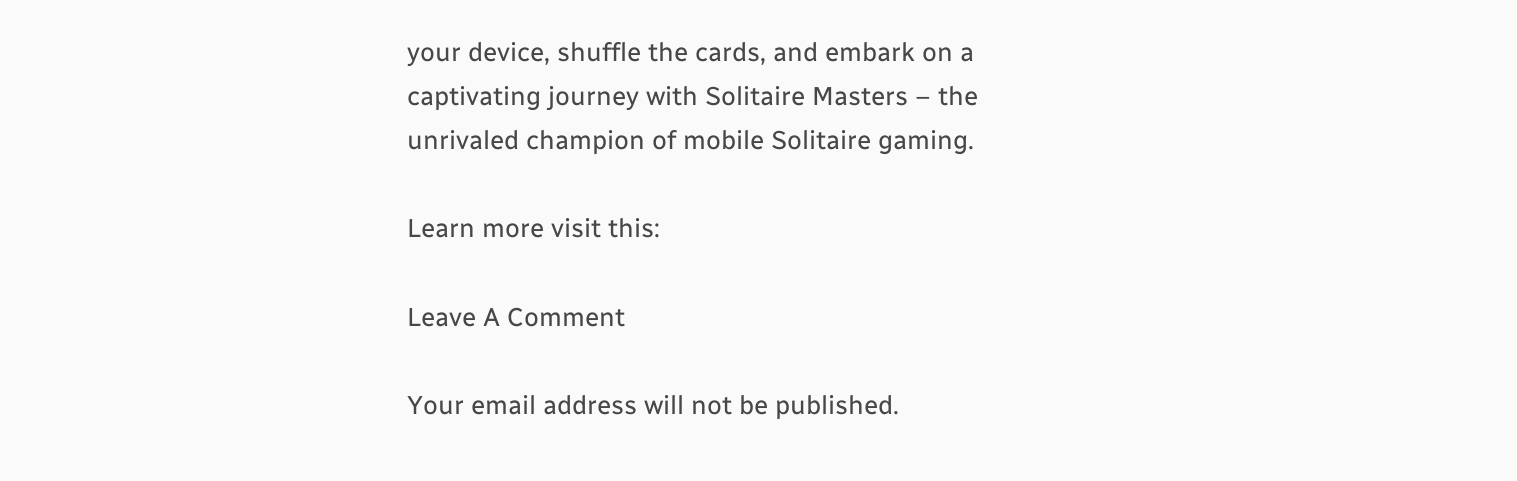your device, shuffle the cards, and embark on a captivating journey with Solitaire Masters – the unrivaled champion of mobile Solitaire gaming.

Learn more visit this:

Leave A Comment

Your email address will not be published.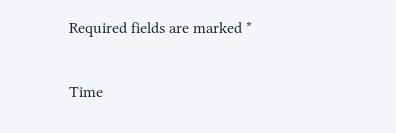Required fields are marked *

Time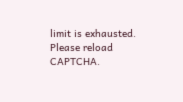limit is exhausted. Please reload CAPTCHA.